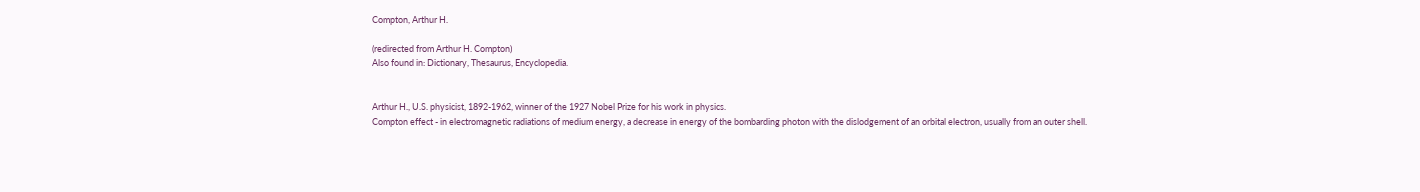Compton, Arthur H.

(redirected from Arthur H. Compton)
Also found in: Dictionary, Thesaurus, Encyclopedia.


Arthur H., U.S. physicist, 1892-1962, winner of the 1927 Nobel Prize for his work in physics.
Compton effect - in electromagnetic radiations of medium energy, a decrease in energy of the bombarding photon with the dislodgement of an orbital electron, usually from an outer shell.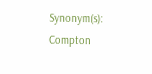Synonym(s): Compton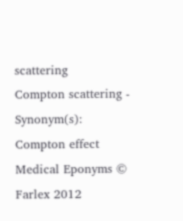scattering
Compton scattering - Synonym(s): Compton effect
Medical Eponyms © Farlex 2012